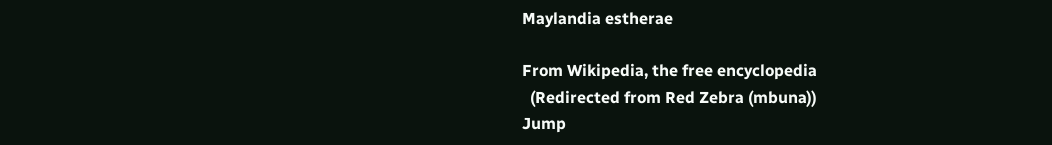Maylandia estherae

From Wikipedia, the free encyclopedia
  (Redirected from Red Zebra (mbuna))
Jump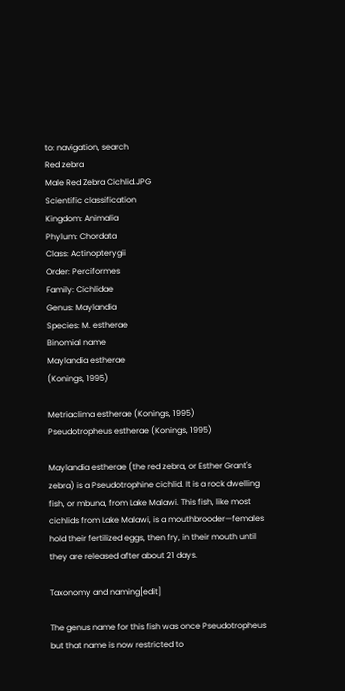to: navigation, search
Red zebra
Male Red Zebra Cichlid.JPG
Scientific classification
Kingdom: Animalia
Phylum: Chordata
Class: Actinopterygii
Order: Perciformes
Family: Cichlidae
Genus: Maylandia
Species: M. estherae
Binomial name
Maylandia estherae
(Konings, 1995)

Metriaclima estherae (Konings, 1995)
Pseudotropheus estherae (Konings, 1995)

Maylandia estherae (the red zebra, or Esther Grant's zebra) is a Pseudotrophine cichlid. It is a rock dwelling fish, or mbuna, from Lake Malawi. This fish, like most cichlids from Lake Malawi, is a mouthbrooder—females hold their fertilized eggs, then fry, in their mouth until they are released after about 21 days.

Taxonomy and naming[edit]

The genus name for this fish was once Pseudotropheus but that name is now restricted to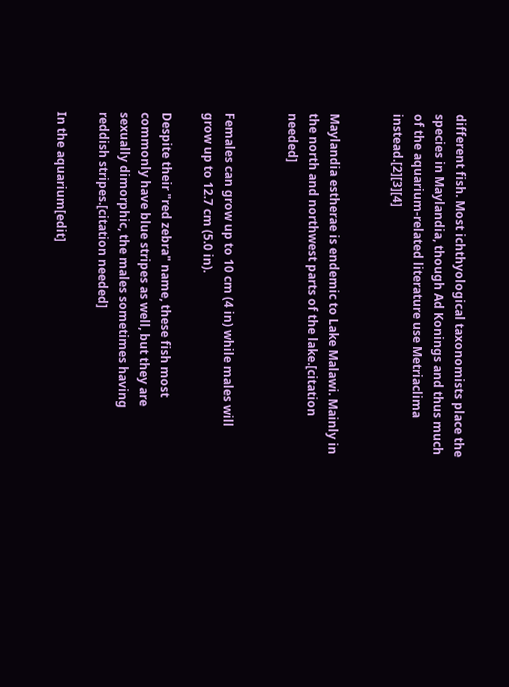different fish. Most ichthyological taxonomists place the species in Maylandia, though Ad Konings and thus much of the aquarium-related literature use Metriaclima instead.[2][3][4]


Maylandia estherae is endemic to Lake Malawi. Mainly in the north and northwest parts of the lake.[citation needed]


Females can grow up to 10 cm (4 in) while males will grow up to 12.7 cm (5.0 in).

Despite their "red zebra" name, these fish most commonly have blue stripes as well, but they are sexually dimorphic, the males sometimes having reddish stripes.[citation needed]

In the aquarium[edit]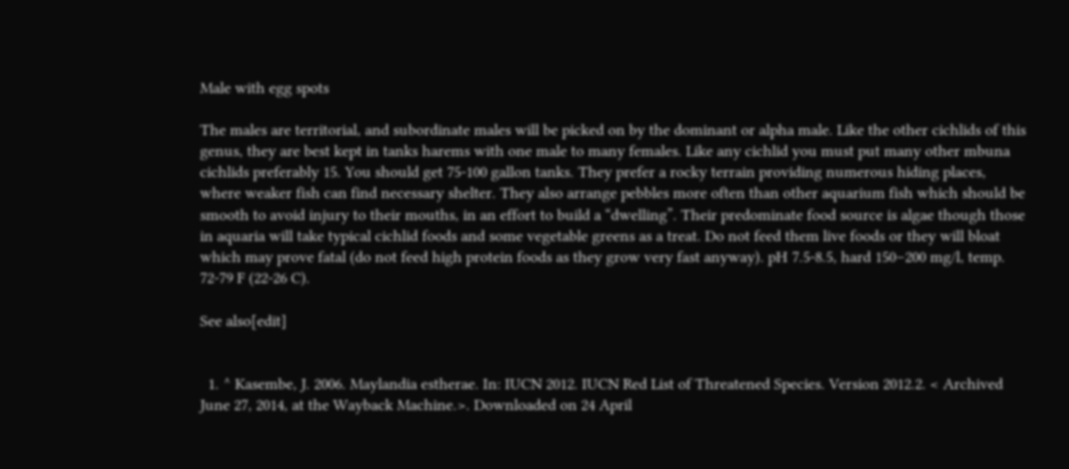Male with egg spots

The males are territorial, and subordinate males will be picked on by the dominant or alpha male. Like the other cichlids of this genus, they are best kept in tanks harems with one male to many females. Like any cichlid you must put many other mbuna cichlids preferably 15. You should get 75-100 gallon tanks. They prefer a rocky terrain providing numerous hiding places, where weaker fish can find necessary shelter. They also arrange pebbles more often than other aquarium fish which should be smooth to avoid injury to their mouths, in an effort to build a “dwelling”. Their predominate food source is algae though those in aquaria will take typical cichlid foods and some vegetable greens as a treat. Do not feed them live foods or they will bloat which may prove fatal (do not feed high protein foods as they grow very fast anyway). pH 7.5-8.5, hard 150–200 mg/l, temp. 72-79 F (22-26 C).

See also[edit]


  1. ^ Kasembe, J. 2006. Maylandia estherae. In: IUCN 2012. IUCN Red List of Threatened Species. Version 2012.2. < Archived June 27, 2014, at the Wayback Machine.>. Downloaded on 24 April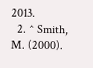2013.
  2. ^ Smith, M. (2000).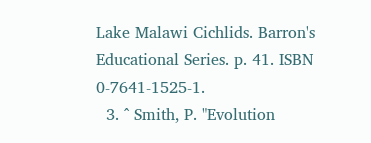Lake Malawi Cichlids. Barron's Educational Series. p. 41. ISBN 0-7641-1525-1.
  3. ^ Smith, P. "Evolution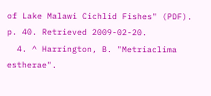of Lake Malawi Cichlid Fishes" (PDF). p. 40. Retrieved 2009-02-20.
  4. ^ Harrington, B. "Metriaclima estherae".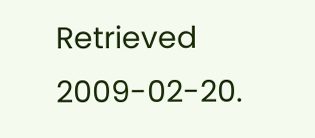Retrieved 2009-02-20.